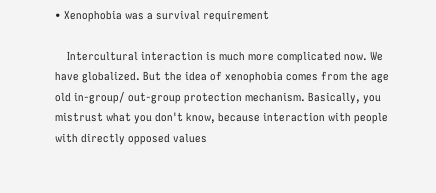• Xenophobia was a survival requirement

    Intercultural interaction is much more complicated now. We have globalized. But the idea of xenophobia comes from the age old in-group/ out-group protection mechanism. Basically, you mistrust what you don't know, because interaction with people with directly opposed values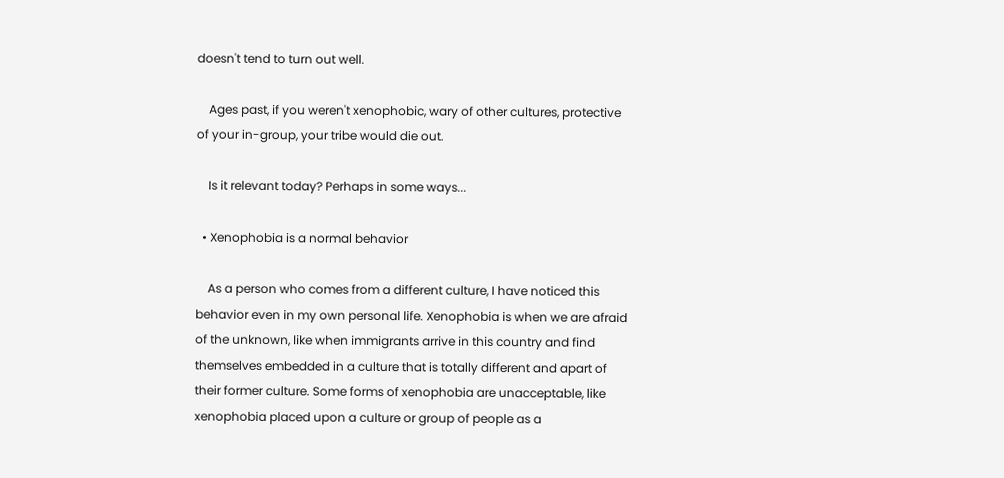doesn't tend to turn out well.

    Ages past, if you weren't xenophobic, wary of other cultures, protective of your in-group, your tribe would die out.

    Is it relevant today? Perhaps in some ways...

  • Xenophobia is a normal behavior

    As a person who comes from a different culture, I have noticed this behavior even in my own personal life. Xenophobia is when we are afraid of the unknown, like when immigrants arrive in this country and find themselves embedded in a culture that is totally different and apart of their former culture. Some forms of xenophobia are unacceptable, like xenophobia placed upon a culture or group of people as a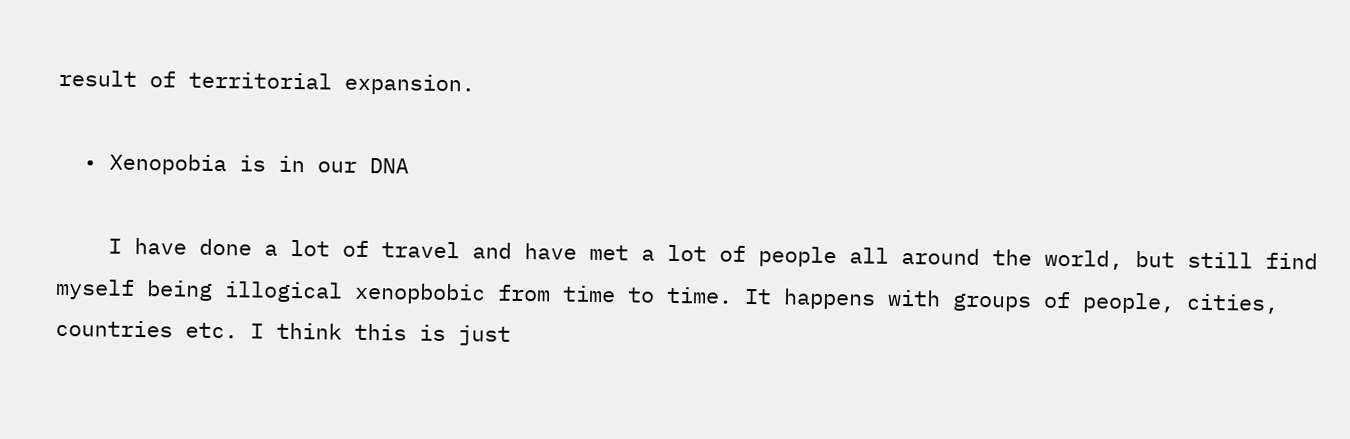result of territorial expansion.

  • Xenopobia is in our DNA

    I have done a lot of travel and have met a lot of people all around the world, but still find myself being illogical xenopbobic from time to time. It happens with groups of people, cities, countries etc. I think this is just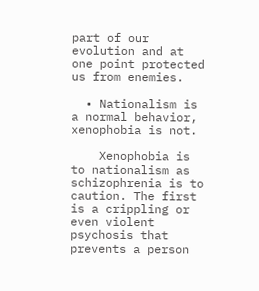part of our evolution and at one point protected us from enemies.

  • Nationalism is a normal behavior, xenophobia is not.

    Xenophobia is to nationalism as schizophrenia is to caution. The first is a crippling or even violent psychosis that prevents a person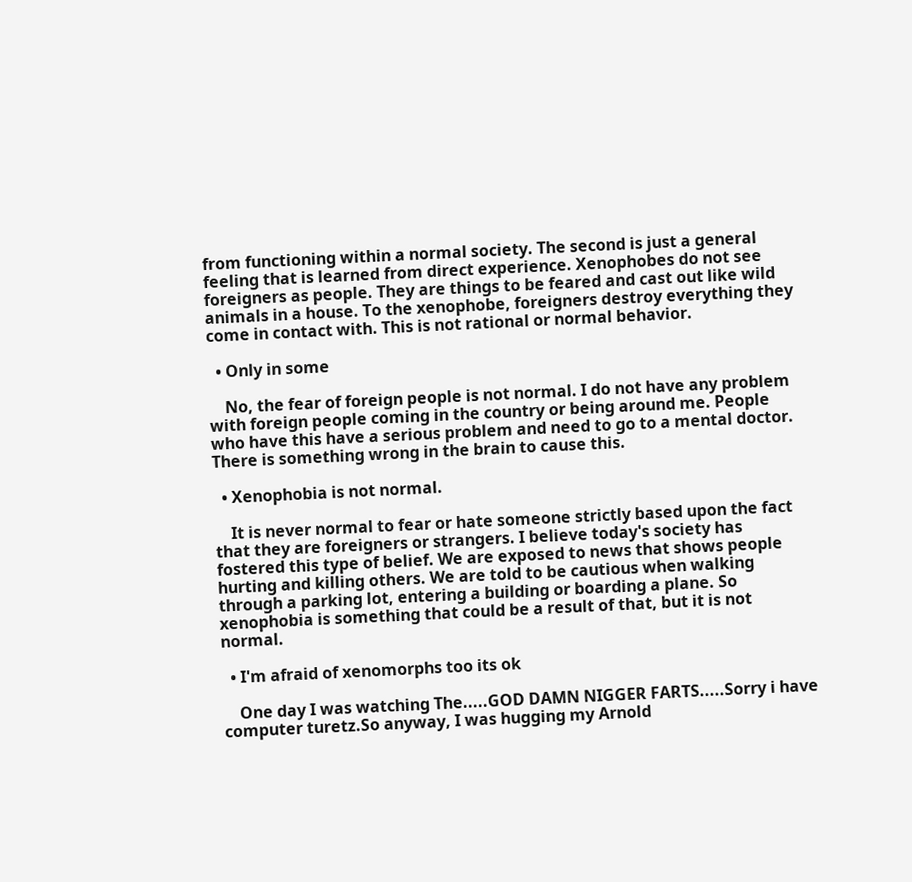from functioning within a normal society. The second is just a general feeling that is learned from direct experience. Xenophobes do not see foreigners as people. They are things to be feared and cast out like wild animals in a house. To the xenophobe, foreigners destroy everything they come in contact with. This is not rational or normal behavior.

  • Only in some

    No, the fear of foreign people is not normal. I do not have any problem with foreign people coming in the country or being around me. People who have this have a serious problem and need to go to a mental doctor. There is something wrong in the brain to cause this.

  • Xenophobia is not normal.

    It is never normal to fear or hate someone strictly based upon the fact that they are foreigners or strangers. I believe today's society has fostered this type of belief. We are exposed to news that shows people hurting and killing others. We are told to be cautious when walking through a parking lot, entering a building or boarding a plane. So xenophobia is something that could be a result of that, but it is not normal.

  • I'm afraid of xenomorphs too its ok

    One day I was watching The.....GOD DAMN NIGGER FARTS.....Sorry i have computer turetz.So anyway, I was hugging my Arnold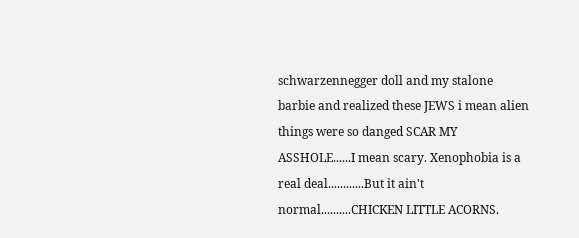schwarzennegger doll and my stalone barbie and realized these JEWS i mean alien things were so danged SCAR MY ASSHOLE......I mean scary. Xenophobia is a real deal............But it ain't normal..........CHICKEN LITTLE ACORNS.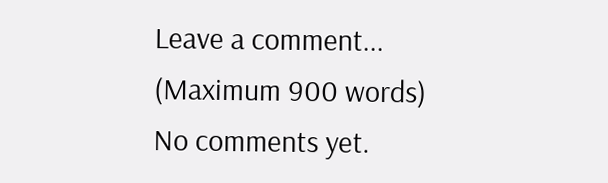Leave a comment...
(Maximum 900 words)
No comments yet.